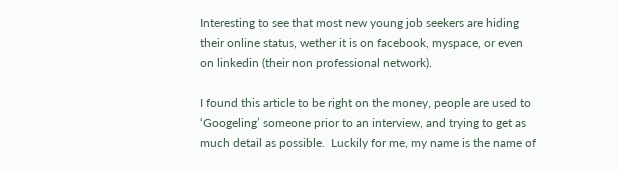Interesting to see that most new young job seekers are hiding their online status, wether it is on facebook, myspace, or even on linkedin (their non professional network).

I found this article to be right on the money, people are used to ‘Googeling’ someone prior to an interview, and trying to get as much detail as possible.  Luckily for me, my name is the name of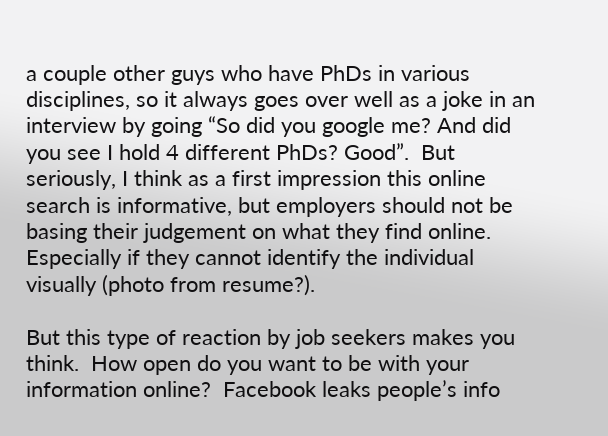a couple other guys who have PhDs in various disciplines, so it always goes over well as a joke in an interview by going “So did you google me? And did you see I hold 4 different PhDs? Good”.  But seriously, I think as a first impression this online search is informative, but employers should not be basing their judgement on what they find online.  Especially if they cannot identify the individual visually (photo from resume?).

But this type of reaction by job seekers makes you think.  How open do you want to be with your information online?  Facebook leaks people’s info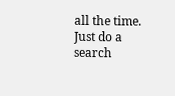all the time.  Just do a search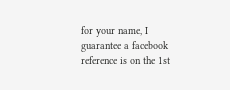for your name, I guarantee a facebook reference is on the 1st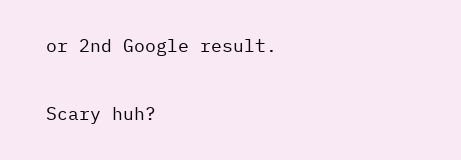or 2nd Google result.

Scary huh?